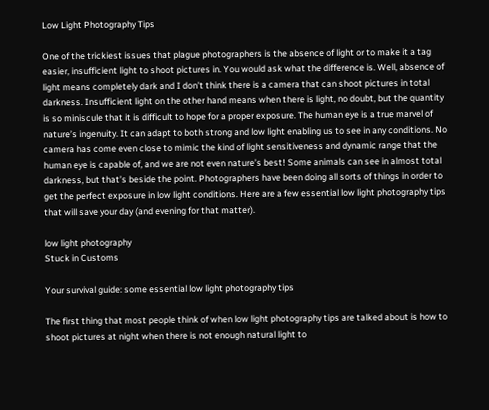Low Light Photography Tips

One of the trickiest issues that plague photographers is the absence of light or to make it a tag easier, insufficient light to shoot pictures in. You would ask what the difference is. Well, absence of light means completely dark and I don’t think there is a camera that can shoot pictures in total darkness. Insufficient light on the other hand means when there is light, no doubt, but the quantity is so miniscule that it is difficult to hope for a proper exposure. The human eye is a true marvel of nature’s ingenuity. It can adapt to both strong and low light enabling us to see in any conditions. No camera has come even close to mimic the kind of light sensitiveness and dynamic range that the human eye is capable of, and we are not even nature’s best! Some animals can see in almost total darkness, but that’s beside the point. Photographers have been doing all sorts of things in order to get the perfect exposure in low light conditions. Here are a few essential low light photography tips that will save your day (and evening for that matter).

low light photography
Stuck in Customs

Your survival guide: some essential low light photography tips

The first thing that most people think of when low light photography tips are talked about is how to shoot pictures at night when there is not enough natural light to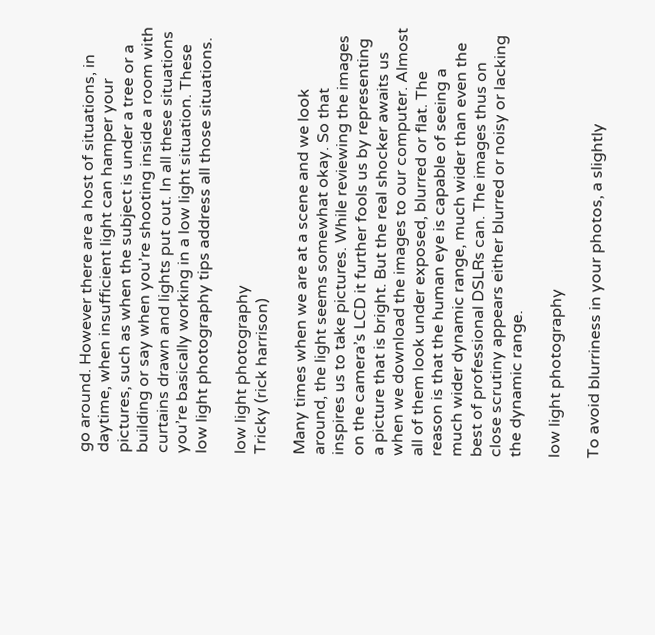go around. However there are a host of situations, in daytime, when insufficient light can hamper your pictures, such as when the subject is under a tree or a building or say when you’re shooting inside a room with curtains drawn and lights put out. In all these situations you’re basically working in a low light situation. These low light photography tips address all those situations.

low light photography
Tricky (rick harrison)

Many times when we are at a scene and we look around, the light seems somewhat okay. So that inspires us to take pictures. While reviewing the images on the camera’s LCD it further fools us by representing a picture that is bright. But the real shocker awaits us when we download the images to our computer. Almost all of them look under exposed, blurred or flat. The reason is that the human eye is capable of seeing a much wider dynamic range, much wider than even the best of professional DSLRs can. The images thus on close scrutiny appears either blurred or noisy or lacking the dynamic range.

low light photography

To avoid blurriness in your photos, a slightly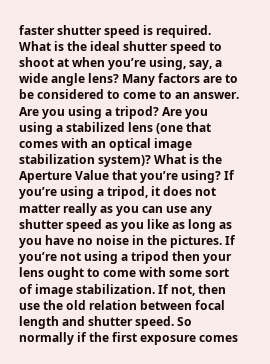faster shutter speed is required. What is the ideal shutter speed to shoot at when you’re using, say, a wide angle lens? Many factors are to be considered to come to an answer. Are you using a tripod? Are you using a stabilized lens (one that comes with an optical image stabilization system)? What is the Aperture Value that you’re using? If you’re using a tripod, it does not matter really as you can use any shutter speed as you like as long as you have no noise in the pictures. If you’re not using a tripod then your lens ought to come with some sort of image stabilization. If not, then use the old relation between focal length and shutter speed. So normally if the first exposure comes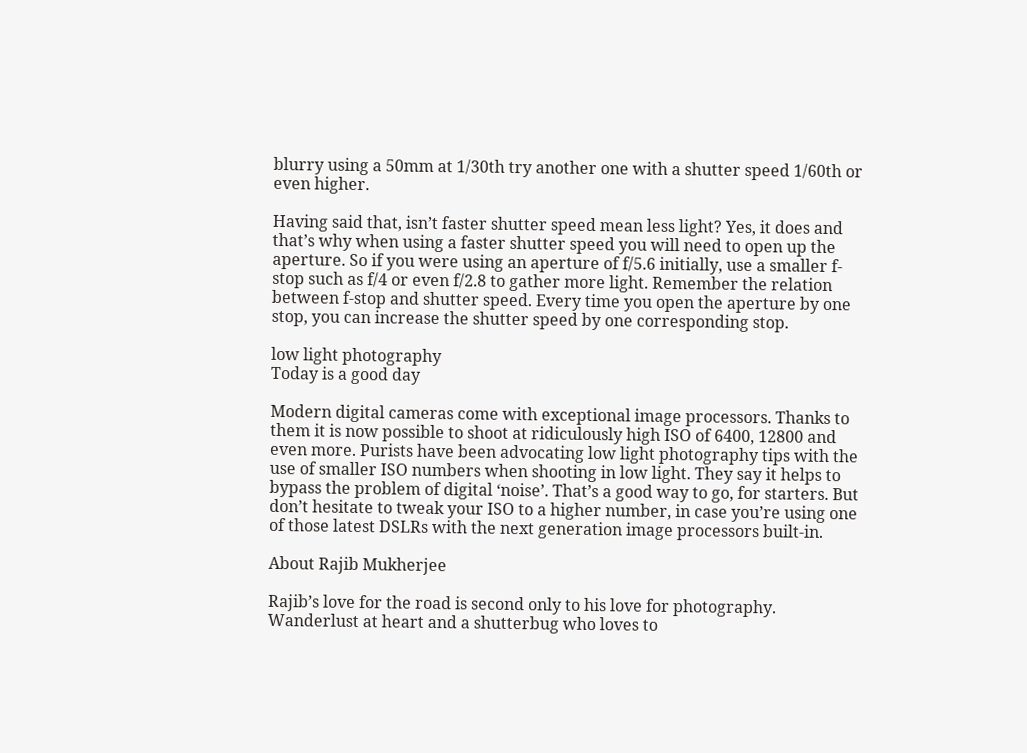blurry using a 50mm at 1/30th try another one with a shutter speed 1/60th or even higher.

Having said that, isn’t faster shutter speed mean less light? Yes, it does and that’s why when using a faster shutter speed you will need to open up the aperture. So if you were using an aperture of f/5.6 initially, use a smaller f-stop such as f/4 or even f/2.8 to gather more light. Remember the relation between f-stop and shutter speed. Every time you open the aperture by one stop, you can increase the shutter speed by one corresponding stop.

low light photography
Today is a good day

Modern digital cameras come with exceptional image processors. Thanks to them it is now possible to shoot at ridiculously high ISO of 6400, 12800 and even more. Purists have been advocating low light photography tips with the use of smaller ISO numbers when shooting in low light. They say it helps to bypass the problem of digital ‘noise’. That’s a good way to go, for starters. But don’t hesitate to tweak your ISO to a higher number, in case you’re using one of those latest DSLRs with the next generation image processors built-in.

About Rajib Mukherjee

Rajib’s love for the road is second only to his love for photography. Wanderlust at heart and a shutterbug who loves to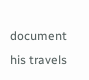document his travels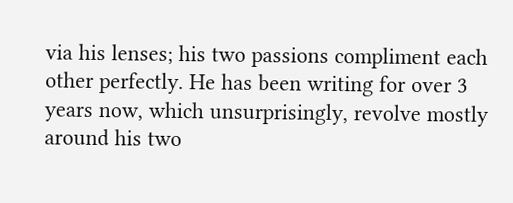via his lenses; his two passions compliment each other perfectly. He has been writing for over 3 years now, which unsurprisingly, revolve mostly around his two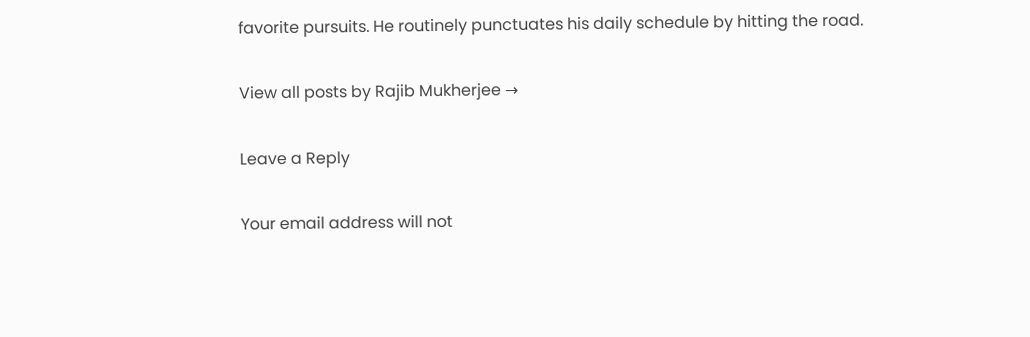favorite pursuits. He routinely punctuates his daily schedule by hitting the road.

View all posts by Rajib Mukherjee →

Leave a Reply

Your email address will not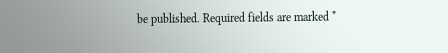be published. Required fields are marked *